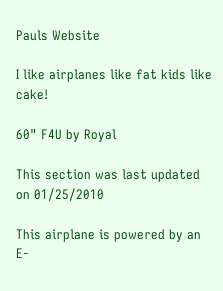Pauls Website

I like airplanes like fat kids like cake!

60" F4U by Royal

This section was last updated on 01/25/2010

This airplane is powered by an E-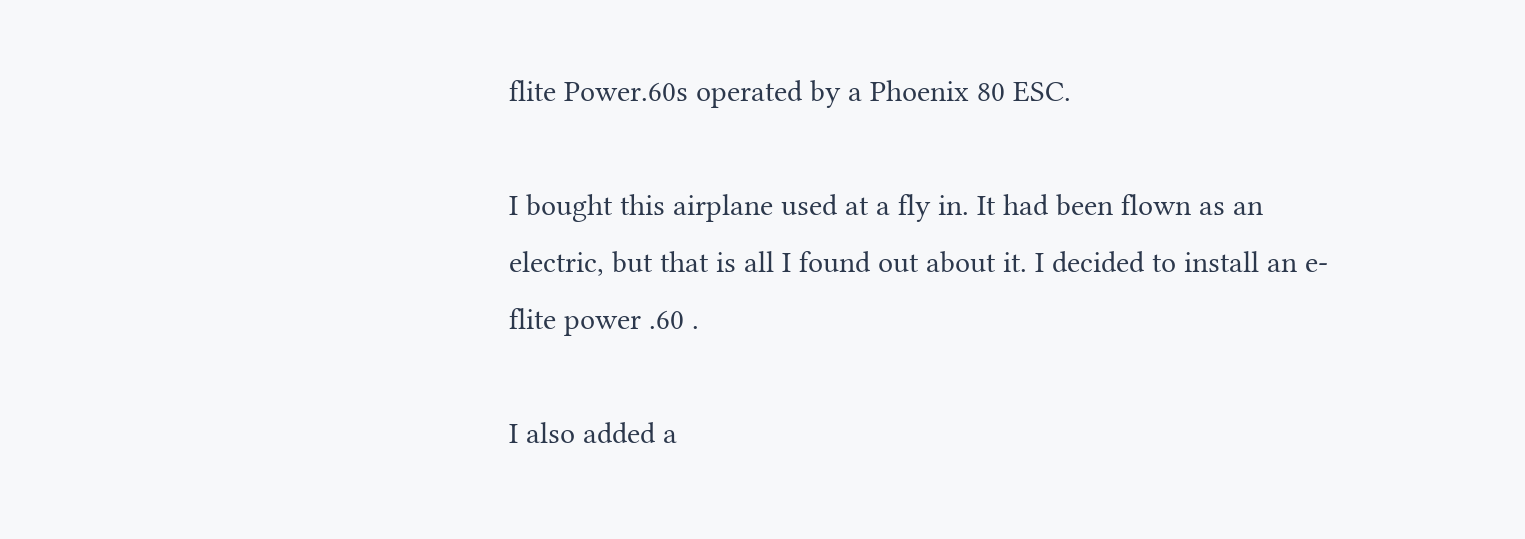flite Power.60s operated by a Phoenix 80 ESC.

I bought this airplane used at a fly in. It had been flown as an electric, but that is all I found out about it. I decided to install an e-flite power .60 .

I also added a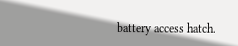battery access hatch.